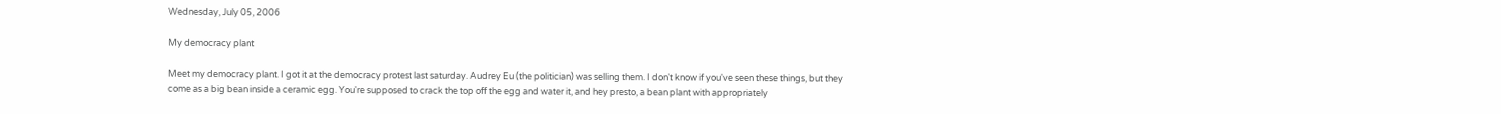Wednesday, July 05, 2006

My democracy plant

Meet my democracy plant. I got it at the democracy protest last saturday. Audrey Eu (the politician) was selling them. I don't know if you've seen these things, but they come as a big bean inside a ceramic egg. You're supposed to crack the top off the egg and water it, and hey presto, a bean plant with appropriately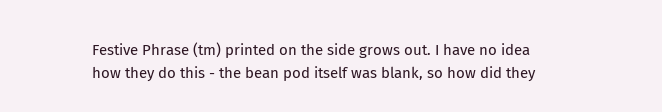Festive Phrase (tm) printed on the side grows out. I have no idea how they do this - the bean pod itself was blank, so how did they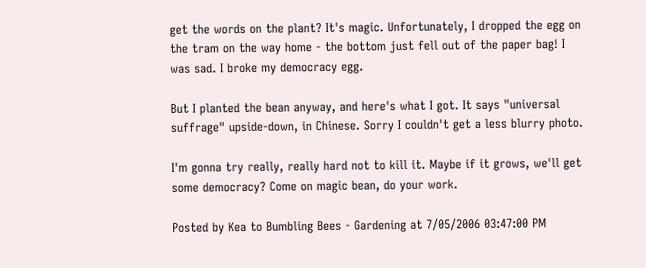get the words on the plant? It's magic. Unfortunately, I dropped the egg on the tram on the way home - the bottom just fell out of the paper bag! I was sad. I broke my democracy egg.

But I planted the bean anyway, and here's what I got. It says "universal suffrage" upside-down, in Chinese. Sorry I couldn't get a less blurry photo.

I'm gonna try really, really hard not to kill it. Maybe if it grows, we'll get some democracy? Come on magic bean, do your work.

Posted by Kea to Bumbling Bees - Gardening at 7/05/2006 03:47:00 PM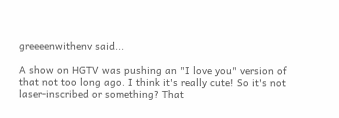greeeenwithenv said...

A show on HGTV was pushing an "I love you" version of that not too long ago. I think it's really cute! So it's not laser-inscribed or something? That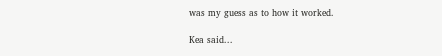was my guess as to how it worked.

Kea said...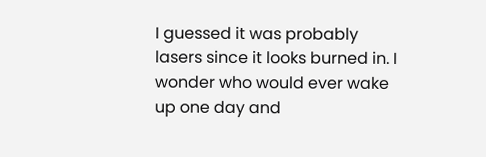I guessed it was probably lasers since it looks burned in. I wonder who would ever wake up one day and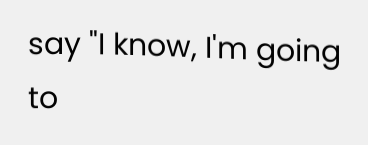say "I know, I'm going to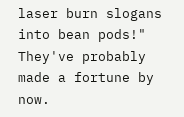laser burn slogans into bean pods!" They've probably made a fortune by now.